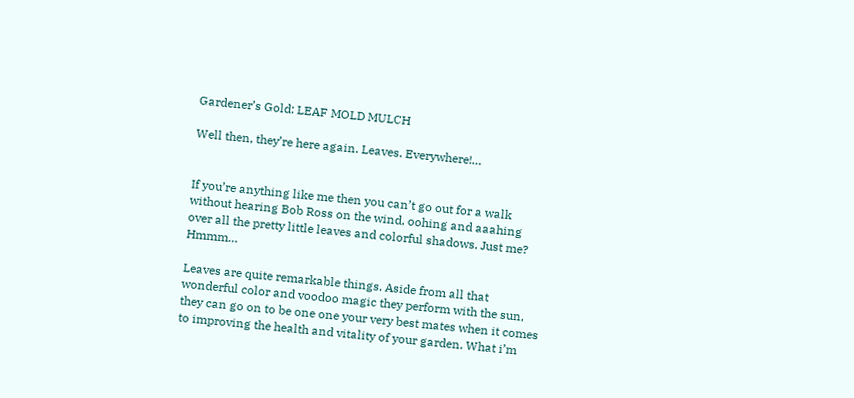Gardener’s Gold: LEAF MOLD MULCH

Well then, they’re here again. Leaves. Everywhere!…


If you’re anything like me then you can’t go out for a walk without hearing Bob Ross on the wind, oohing and aaahing over all the pretty little leaves and colorful shadows. Just me? Hmmm…

Leaves are quite remarkable things. Aside from all that wonderful color and voodoo magic they perform with the sun, they can go on to be one one your very best mates when it comes to improving the health and vitality of your garden. What i’m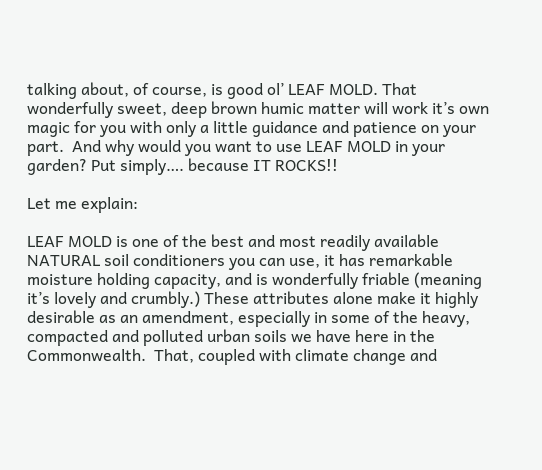talking about, of course, is good ol’ LEAF MOLD. That wonderfully sweet, deep brown humic matter will work it’s own magic for you with only a little guidance and patience on your part.  And why would you want to use LEAF MOLD in your garden? Put simply…. because IT ROCKS!!

Let me explain:

LEAF MOLD is one of the best and most readily available NATURAL soil conditioners you can use, it has remarkable moisture holding capacity, and is wonderfully friable (meaning it’s lovely and crumbly.) These attributes alone make it highly desirable as an amendment, especially in some of the heavy, compacted and polluted urban soils we have here in the Commonwealth.  That, coupled with climate change and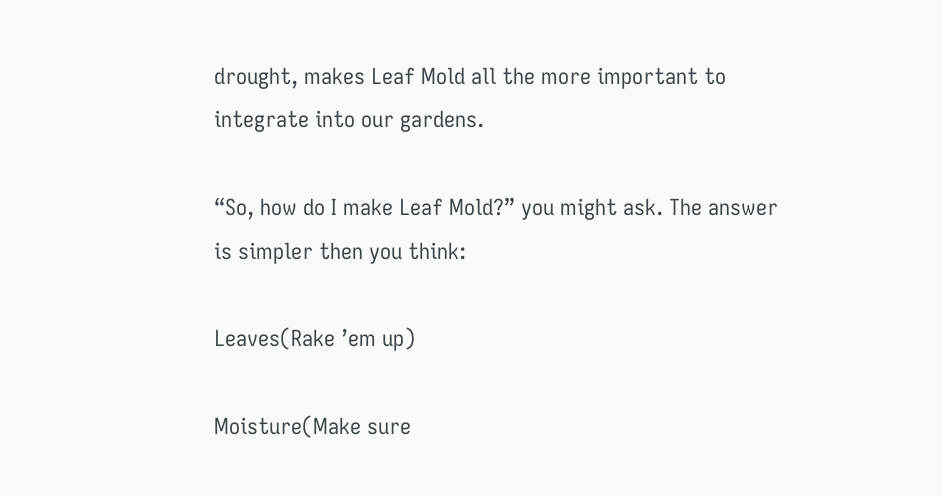drought, makes Leaf Mold all the more important to integrate into our gardens.

“So, how do I make Leaf Mold?” you might ask. The answer is simpler then you think:

Leaves(Rake ’em up)

Moisture(Make sure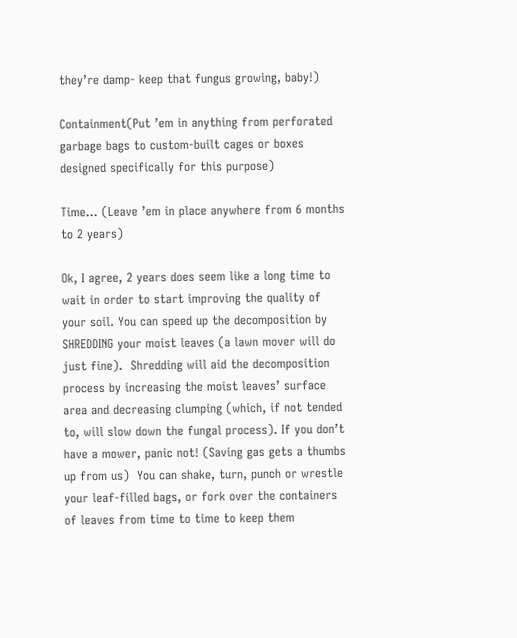they’re damp- keep that fungus growing, baby!)

Containment(Put ’em in anything from perforated garbage bags to custom-built cages or boxes designed specifically for this purpose)

Time… (Leave ’em in place anywhere from 6 months to 2 years)

Ok, I agree, 2 years does seem like a long time to wait in order to start improving the quality of your soil. You can speed up the decomposition by SHREDDING your moist leaves (a lawn mover will do just fine).  Shredding will aid the decomposition process by increasing the moist leaves’ surface area and decreasing clumping (which, if not tended to, will slow down the fungal process). If you don’t have a mower, panic not! (Saving gas gets a thumbs up from us)  You can shake, turn, punch or wrestle your leaf-filled bags, or fork over the containers of leaves from time to time to keep them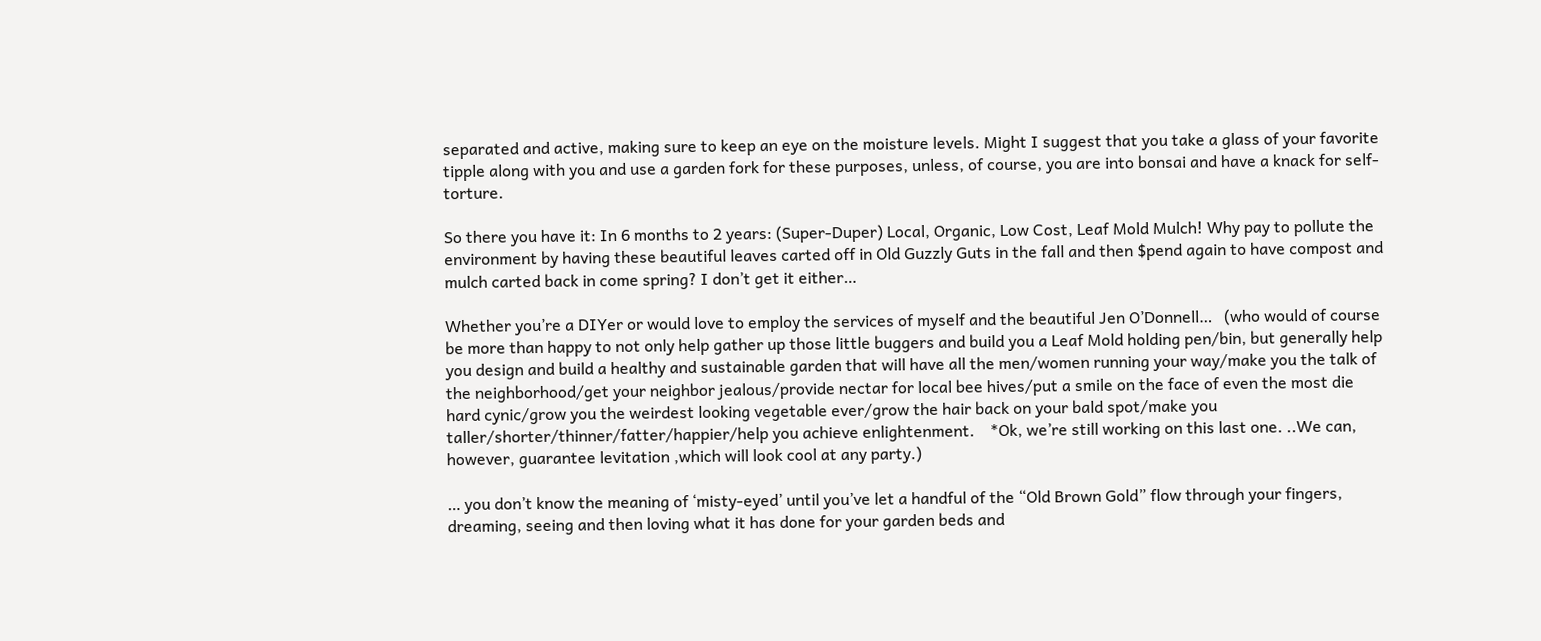separated and active, making sure to keep an eye on the moisture levels. Might I suggest that you take a glass of your favorite tipple along with you and use a garden fork for these purposes, unless, of course, you are into bonsai and have a knack for self-torture.

So there you have it: In 6 months to 2 years: (Super-Duper) Local, Organic, Low Cost, Leaf Mold Mulch! Why pay to pollute the environment by having these beautiful leaves carted off in Old Guzzly Guts in the fall and then $pend again to have compost and mulch carted back in come spring? I don’t get it either…

Whether you’re a DIYer or would love to employ the services of myself and the beautiful Jen O’Donnell…   (who would of course be more than happy to not only help gather up those little buggers and build you a Leaf Mold holding pen/bin, but generally help you design and build a healthy and sustainable garden that will have all the men/women running your way/make you the talk of the neighborhood/get your neighbor jealous/provide nectar for local bee hives/put a smile on the face of even the most die hard cynic/grow you the weirdest looking vegetable ever/grow the hair back on your bald spot/make you taller/shorter/thinner/fatter/happier/help you achieve enlightenment.    *Ok, we’re still working on this last one. ..We can, however, guarantee levitation ,which will look cool at any party.)

… you don’t know the meaning of ‘misty-eyed’ until you’ve let a handful of the “Old Brown Gold” flow through your fingers, dreaming, seeing and then loving what it has done for your garden beds and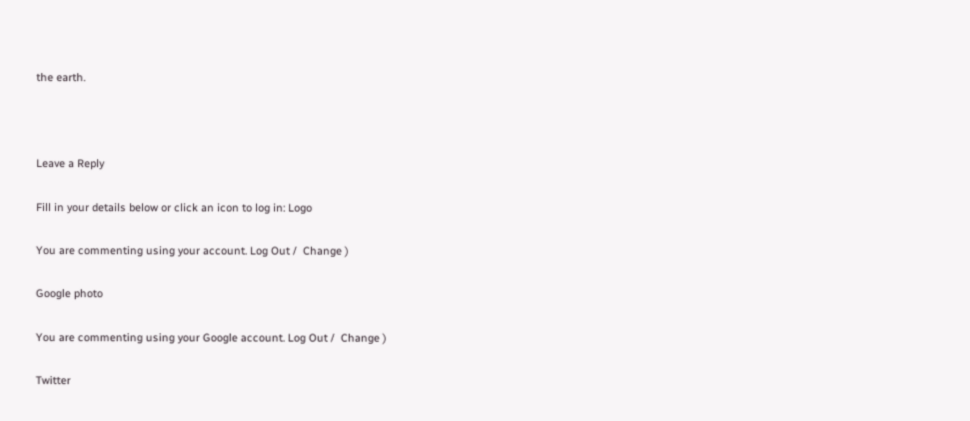the earth.



Leave a Reply

Fill in your details below or click an icon to log in: Logo

You are commenting using your account. Log Out /  Change )

Google photo

You are commenting using your Google account. Log Out /  Change )

Twitter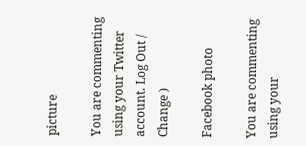picture

You are commenting using your Twitter account. Log Out /  Change )

Facebook photo

You are commenting using your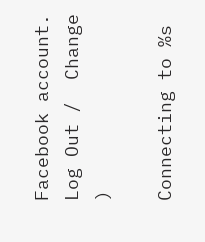Facebook account. Log Out /  Change )

Connecting to %s